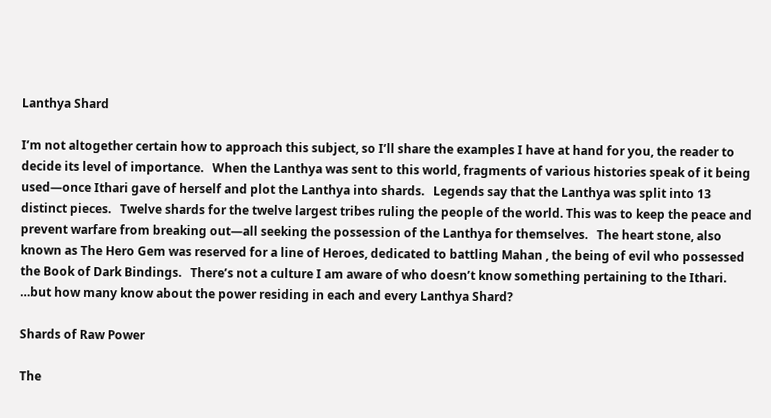Lanthya Shard

I’m not altogether certain how to approach this subject, so I’ll share the examples I have at hand for you, the reader to decide its level of importance.   When the Lanthya was sent to this world, fragments of various histories speak of it being used—once Ithari gave of herself and plot the Lanthya into shards.   Legends say that the Lanthya was split into 13 distinct pieces.   Twelve shards for the twelve largest tribes ruling the people of the world. This was to keep the peace and prevent warfare from breaking out—all seeking the possession of the Lanthya for themselves.   The heart stone, also known as The Hero Gem was reserved for a line of Heroes, dedicated to battling Mahan , the being of evil who possessed the Book of Dark Bindings.   There’s not a culture I am aware of who doesn’t know something pertaining to the Ithari.   …but how many know about the power residing in each and every Lanthya Shard?

Shards of Raw Power

The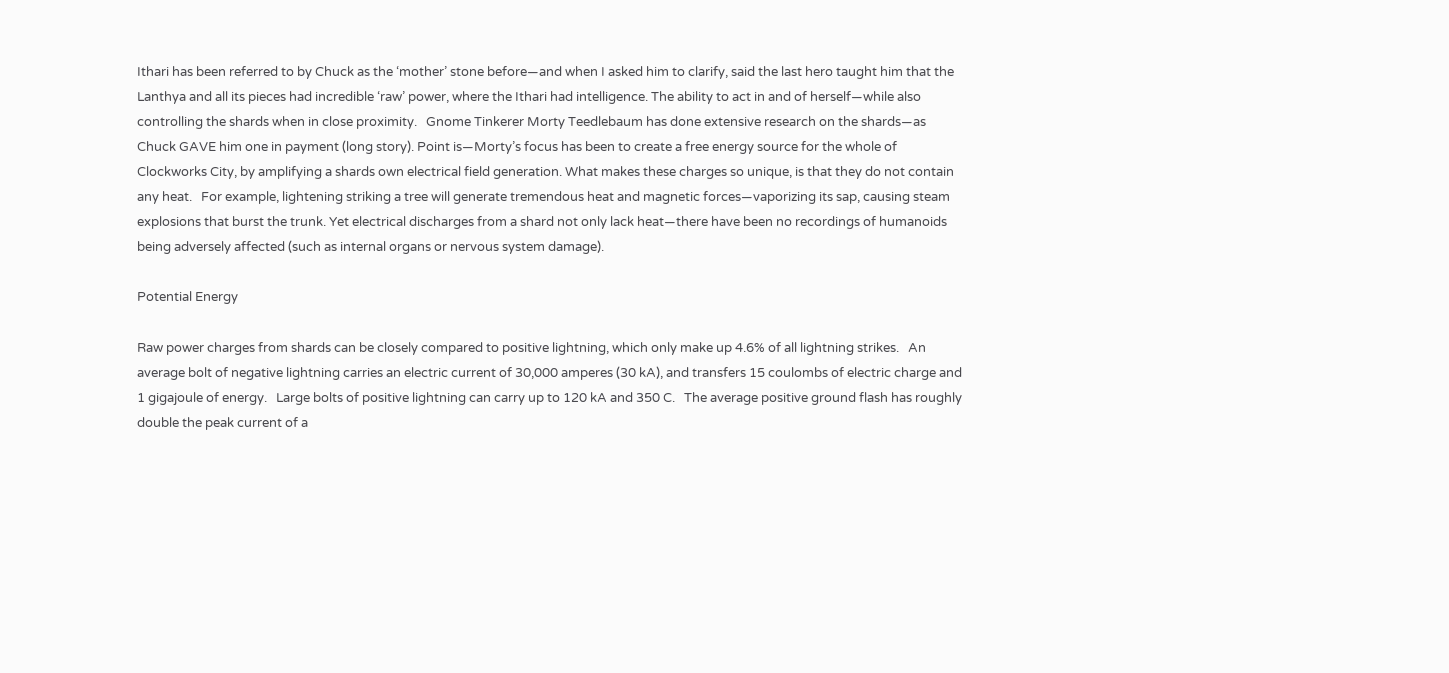Ithari has been referred to by Chuck as the ‘mother’ stone before—and when I asked him to clarify, said the last hero taught him that the Lanthya and all its pieces had incredible ‘raw’ power, where the Ithari had intelligence. The ability to act in and of herself—while also controlling the shards when in close proximity.   Gnome Tinkerer Morty Teedlebaum has done extensive research on the shards—as Chuck GAVE him one in payment (long story). Point is—Morty’s focus has been to create a free energy source for the whole of Clockworks City, by amplifying a shards own electrical field generation. What makes these charges so unique, is that they do not contain any heat.   For example, lightening striking a tree will generate tremendous heat and magnetic forces—vaporizing its sap, causing steam explosions that burst the trunk. Yet electrical discharges from a shard not only lack heat—there have been no recordings of humanoids being adversely affected (such as internal organs or nervous system damage).

Potential Energy

Raw power charges from shards can be closely compared to positive lightning, which only make up 4.6% of all lightning strikes.   An average bolt of negative lightning carries an electric current of 30,000 amperes (30 kA), and transfers 15 coulombs of electric charge and 1 gigajoule of energy.   Large bolts of positive lightning can carry up to 120 kA and 350 C.   The average positive ground flash has roughly double the peak current of a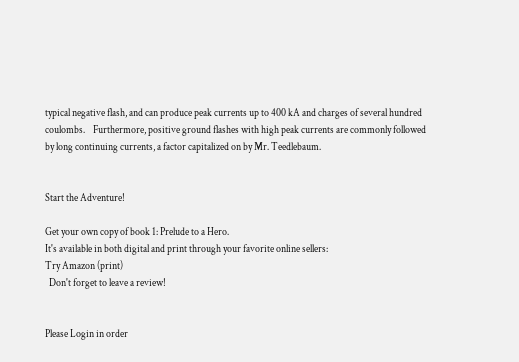typical negative flash, and can produce peak currents up to 400 kA and charges of several hundred coulombs.    Furthermore, positive ground flashes with high peak currents are commonly followed by long continuing currents, a factor capitalized on by Mr. Teedlebaum.


Start the Adventure!

Get your own copy of book 1: Prelude to a Hero.
It's available in both digital and print through your favorite online sellers:
Try Amazon (print)
  Don't forget to leave a review!


Please Login in order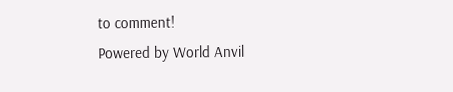to comment!
Powered by World Anvil